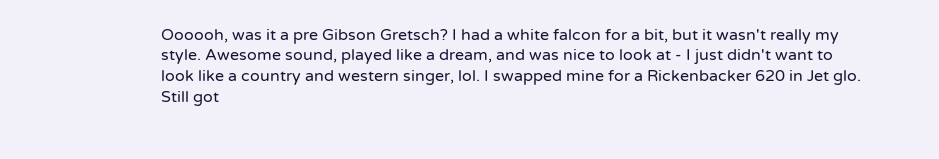Oooooh, was it a pre Gibson Gretsch? I had a white falcon for a bit, but it wasn't really my style. Awesome sound, played like a dream, and was nice to look at - I just didn't want to look like a country and western singer, lol. I swapped mine for a Rickenbacker 620 in Jet glo. Still got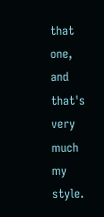that one, and that's very much my style.